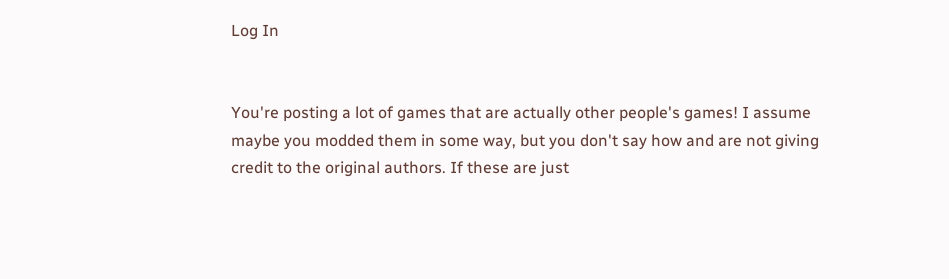Log In


You're posting a lot of games that are actually other people's games! I assume maybe you modded them in some way, but you don't say how and are not giving credit to the original authors. If these are just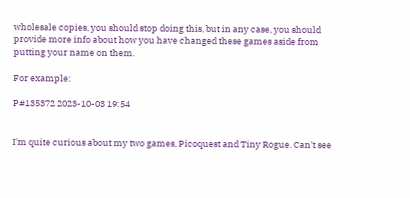wholesale copies, you should stop doing this, but in any case, you should provide more info about how you have changed these games aside from putting your name on them.

For example:

P#135372 2023-10-03 19:54


I'm quite curious about my two games, Picoquest and Tiny Rogue. Can't see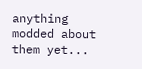anything modded about them yet...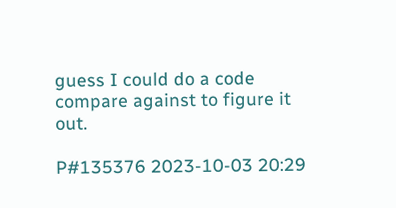guess I could do a code compare against to figure it out.

P#135376 2023-10-03 20:29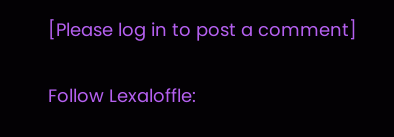[Please log in to post a comment]

Follow Lexaloffle: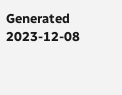Generated 2023-12-08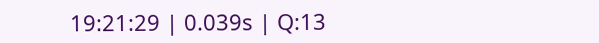19:21:29 | 0.039s | Q:13